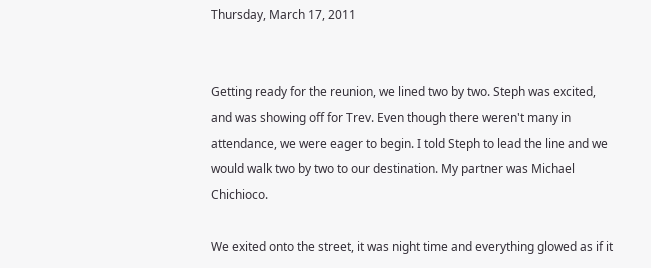Thursday, March 17, 2011


Getting ready for the reunion, we lined two by two. Steph was excited, and was showing off for Trev. Even though there weren't many in attendance, we were eager to begin. I told Steph to lead the line and we would walk two by two to our destination. My partner was Michael Chichioco.

We exited onto the street, it was night time and everything glowed as if it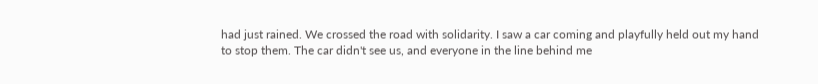had just rained. We crossed the road with solidarity. I saw a car coming and playfully held out my hand to stop them. The car didn't see us, and everyone in the line behind me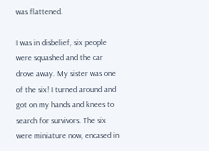was flattened.

I was in disbelief, six people were squashed and the car drove away. My sister was one of the six! I turned around and got on my hands and knees to search for survivors. The six were miniature now, encased in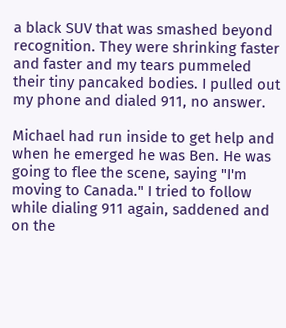a black SUV that was smashed beyond recognition. They were shrinking faster and faster and my tears pummeled their tiny pancaked bodies. I pulled out my phone and dialed 911, no answer.

Michael had run inside to get help and when he emerged he was Ben. He was going to flee the scene, saying "I'm moving to Canada." I tried to follow while dialing 911 again, saddened and on the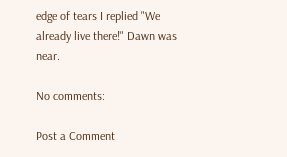edge of tears I replied "We already live there!" Dawn was near.

No comments:

Post a Comment